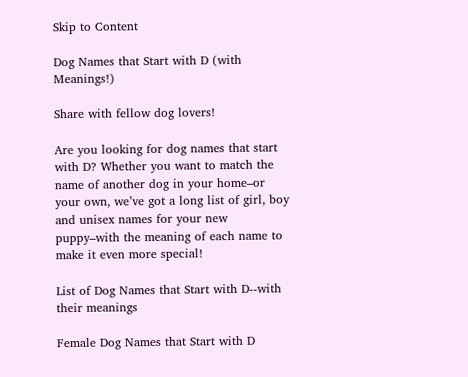Skip to Content

Dog Names that Start with D (with Meanings!)

Share with fellow dog lovers!

Are you looking for dog names that start with D? Whether you want to match the name of another dog in your home–or your own, we’ve got a long list of girl, boy and unisex names for your new puppy–with the meaning of each name to make it even more special!

List of Dog Names that Start with D--with their meanings

Female Dog Names that Start with D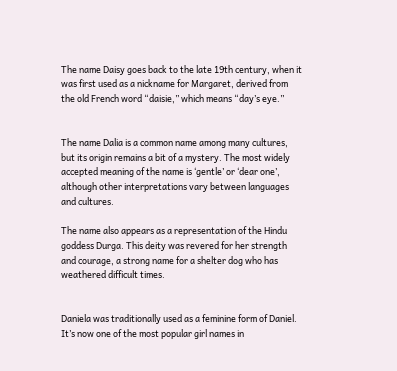The name Daisy goes back to the late 19th century, when it was first used as a nickname for Margaret, derived from the old French word “daisie,” which means “day’s eye.”


The name Dalia is a common name among many cultures, but its origin remains a bit of a mystery. The most widely accepted meaning of the name is ‘gentle’ or ‘dear one’, although other interpretations vary between languages and cultures.

The name also appears as a representation of the Hindu goddess Durga. This deity was revered for her strength and courage, a strong name for a shelter dog who has weathered difficult times.


Daniela was traditionally used as a feminine form of Daniel. It’s now one of the most popular girl names in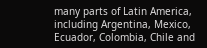many parts of Latin America, including Argentina, Mexico, Ecuador, Colombia, Chile and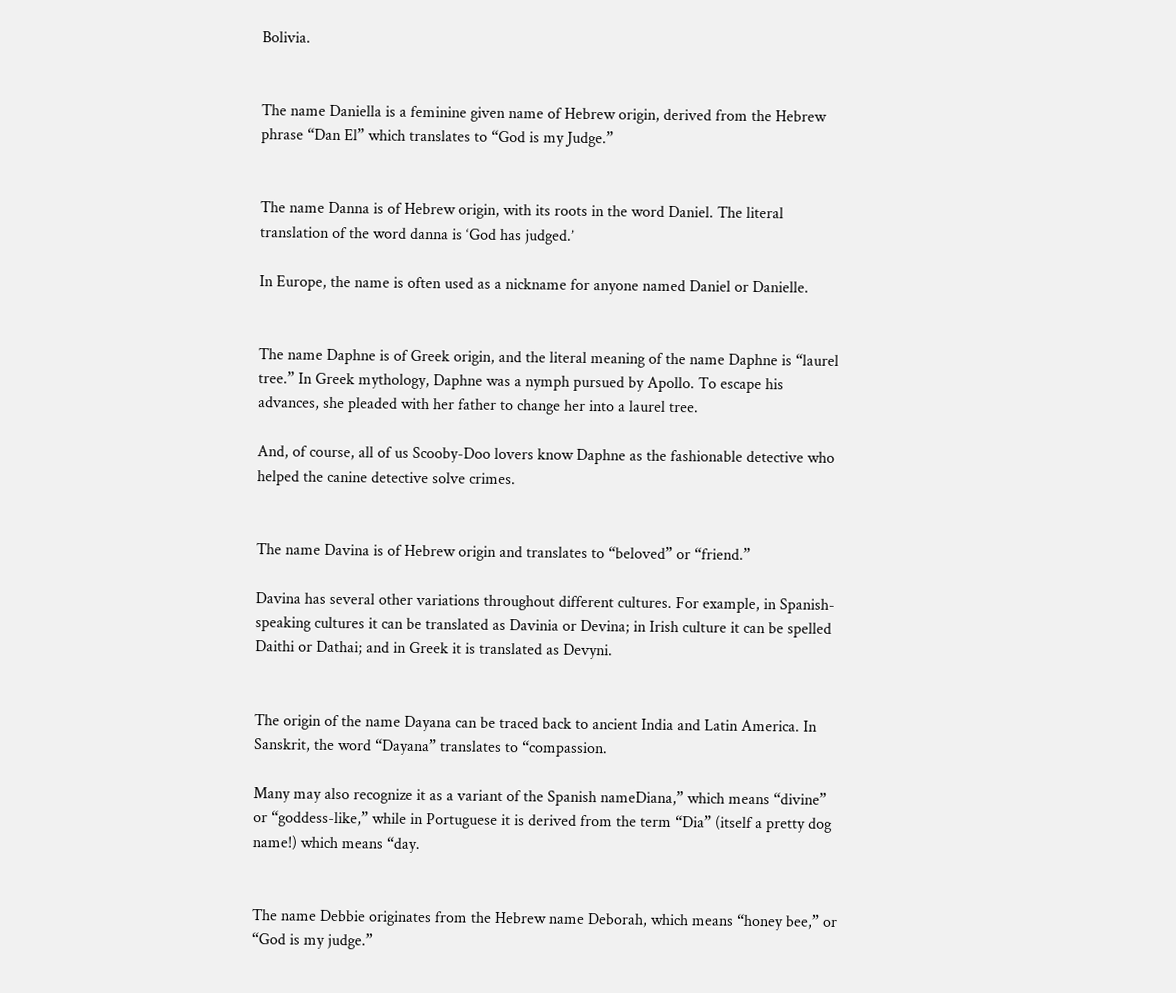Bolivia.


The name Daniella is a feminine given name of Hebrew origin, derived from the Hebrew phrase “Dan El” which translates to “God is my Judge.”


The name Danna is of Hebrew origin, with its roots in the word Daniel. The literal translation of the word danna is ‘God has judged.’

In Europe, the name is often used as a nickname for anyone named Daniel or Danielle.


The name Daphne is of Greek origin, and the literal meaning of the name Daphne is “laurel tree.” In Greek mythology, Daphne was a nymph pursued by Apollo. To escape his advances, she pleaded with her father to change her into a laurel tree.

And, of course, all of us Scooby-Doo lovers know Daphne as the fashionable detective who helped the canine detective solve crimes.


The name Davina is of Hebrew origin and translates to “beloved” or “friend.”

Davina has several other variations throughout different cultures. For example, in Spanish-speaking cultures it can be translated as Davinia or Devina; in Irish culture it can be spelled Daithi or Dathai; and in Greek it is translated as Devyni.


The origin of the name Dayana can be traced back to ancient India and Latin America. In Sanskrit, the word “Dayana” translates to “compassion.

Many may also recognize it as a variant of the Spanish nameDiana,” which means “divine” or “goddess-like,” while in Portuguese it is derived from the term “Dia” (itself a pretty dog name!) which means “day.


The name Debbie originates from the Hebrew name Deborah, which means “honey bee,” or “God is my judge.”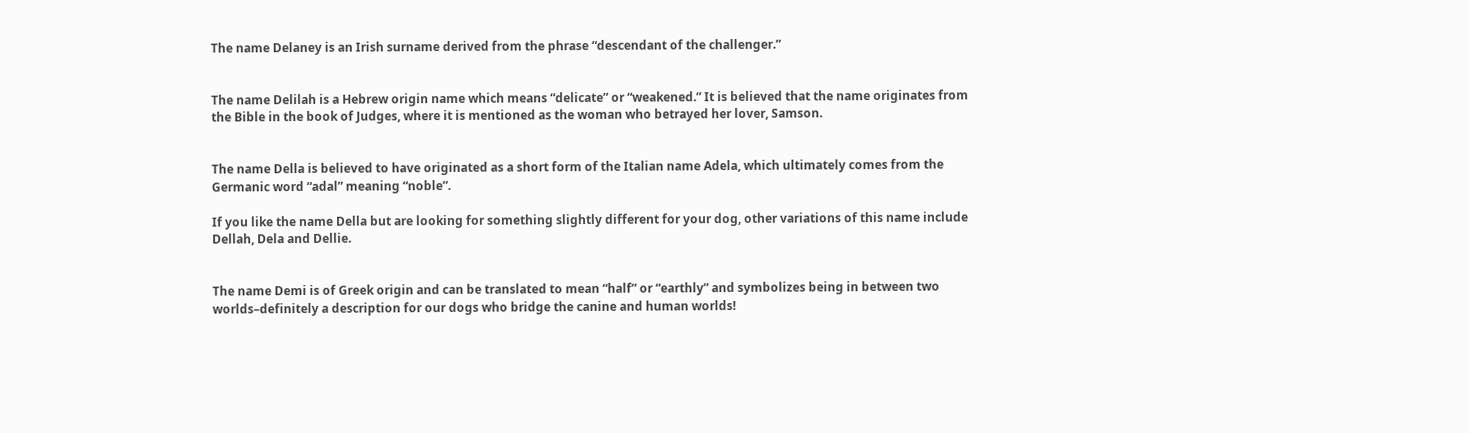The name Delaney is an Irish surname derived from the phrase “descendant of the challenger.”


The name Delilah is a Hebrew origin name which means “delicate” or “weakened.” It is believed that the name originates from the Bible in the book of Judges, where it is mentioned as the woman who betrayed her lover, Samson.


The name Della is believed to have originated as a short form of the Italian name Adela, which ultimately comes from the Germanic word “adal” meaning “noble”.

If you like the name Della but are looking for something slightly different for your dog, other variations of this name include Dellah, Dela and Dellie.


The name Demi is of Greek origin and can be translated to mean “half” or “earthly” and symbolizes being in between two worlds–definitely a description for our dogs who bridge the canine and human worlds!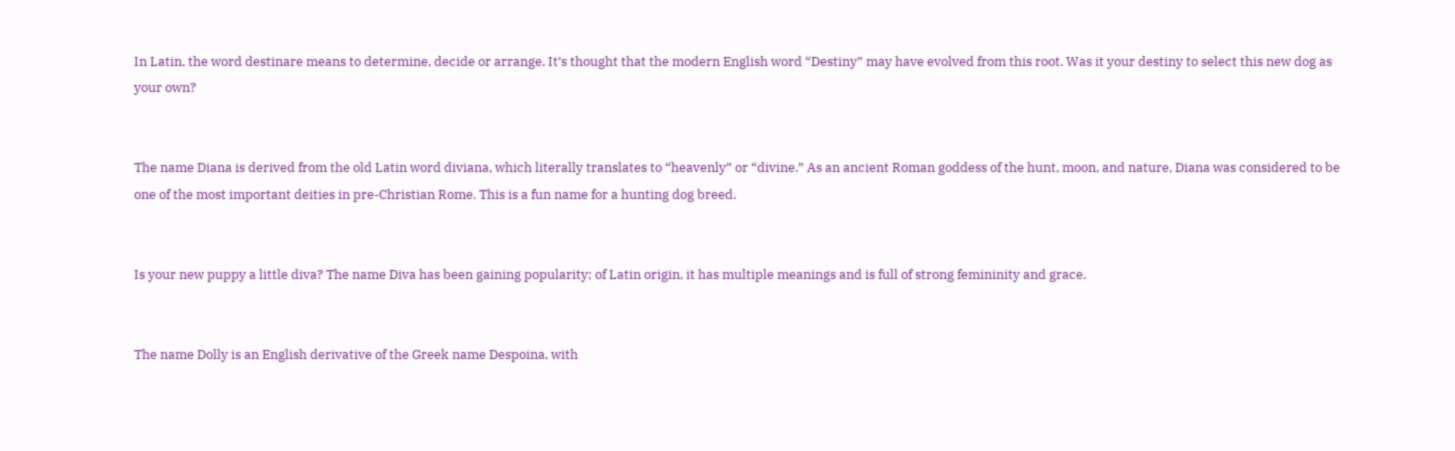In Latin, the word destinare means to determine, decide or arrange. It’s thought that the modern English word “Destiny” may have evolved from this root. Was it your destiny to select this new dog as your own?


The name Diana is derived from the old Latin word diviana, which literally translates to “heavenly” or “divine.” As an ancient Roman goddess of the hunt, moon, and nature, Diana was considered to be one of the most important deities in pre-Christian Rome. This is a fun name for a hunting dog breed.


Is your new puppy a little diva? The name Diva has been gaining popularity; of Latin origin, it has multiple meanings and is full of strong femininity and grace.


The name Dolly is an English derivative of the Greek name Despoina, with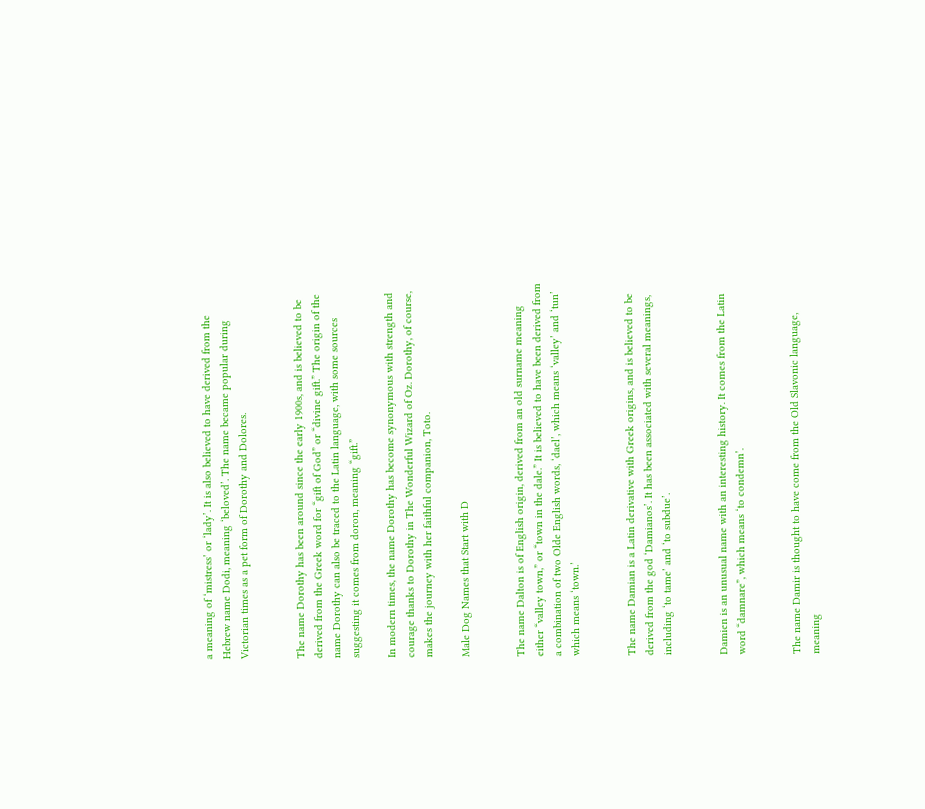a meaning of ‘mistress’ or ‘lady’. It is also believed to have derived from the Hebrew name Dodi, meaning ‘beloved’. The name became popular during Victorian times as a pet form of Dorothy and Dolores.


The name Dorothy has been around since the early 1900s, and is believed to be derived from the Greek word for “gift of God” or “divine gift.” The origin of the name Dorothy can also be traced to the Latin language, with some sources suggesting it comes from doron, meaning “gift.”

In modern times, the name Dorothy has become synonymous with strength and courage thanks to Dorothy in The Wonderful Wizard of Oz. Dorothy, of course, makes the journey with her faithful companion, Toto.

Male Dog Names that Start with D


The name Dalton is of English origin, derived from an old surname meaning either “valley town,” or “town in the dale.” It is believed to have been derived from a combination of two Olde English words, ‘dael’, which means ‘valley’ and ‘tun’ which means ‘town.’


The name Damian is a Latin derivative with Greek origins, and is believed to be derived from the god ‘Damianos’. It has been associated with several meanings, including ‘to tame’ and ‘to subdue’.


Damien is an unusual name with an interesting history. It comes from the Latin word “damnare”, which means ‘to condemn’.


The name Damir is thought to have come from the Old Slavonic language, meaning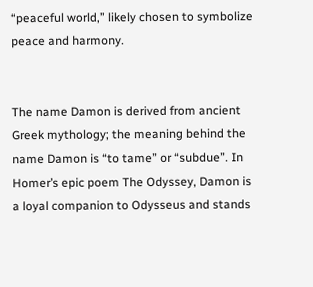“peaceful world,” likely chosen to symbolize peace and harmony.


The name Damon is derived from ancient Greek mythology; the meaning behind the name Damon is “to tame” or “subdue”. In Homer’s epic poem The Odyssey, Damon is a loyal companion to Odysseus and stands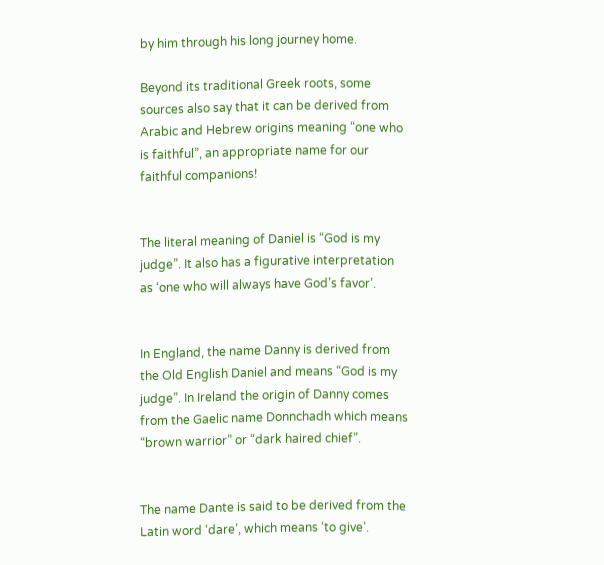by him through his long journey home.

Beyond its traditional Greek roots, some sources also say that it can be derived from Arabic and Hebrew origins meaning “one who is faithful”, an appropriate name for our faithful companions!


The literal meaning of Daniel is “God is my judge”. It also has a figurative interpretation as ‘one who will always have God’s favor’.


In England, the name Danny is derived from the Old English Daniel and means “God is my judge”. In Ireland the origin of Danny comes from the Gaelic name Donnchadh which means “brown warrior” or “dark haired chief”.


The name Dante is said to be derived from the Latin word ‘dare’, which means ‘to give’.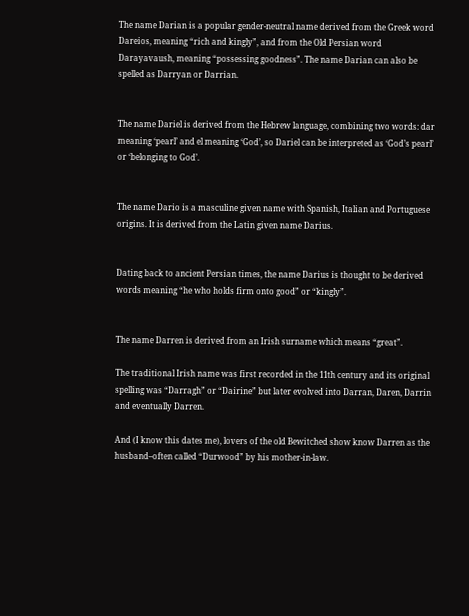The name Darian is a popular gender-neutral name derived from the Greek word Dareios, meaning “rich and kingly”, and from the Old Persian word Darayavaush, meaning “possessing goodness”. The name Darian can also be spelled as Darryan or Darrian.


The name Dariel is derived from the Hebrew language, combining two words: dar meaning ‘pearl’ and el meaning ‘God’, so Dariel can be interpreted as ‘God’s pearl’ or ‘belonging to God’.


The name Dario is a masculine given name with Spanish, Italian and Portuguese origins. It is derived from the Latin given name Darius.


Dating back to ancient Persian times, the name Darius is thought to be derived words meaning “he who holds firm onto good” or “kingly”.


The name Darren is derived from an Irish surname which means “great”.

The traditional Irish name was first recorded in the 11th century and its original spelling was “Darragh” or “Dairine” but later evolved into Darran, Daren, Darrin and eventually Darren.

And (I know this dates me), lovers of the old Bewitched show know Darren as the husband–often called “Durwood” by his mother-in-law.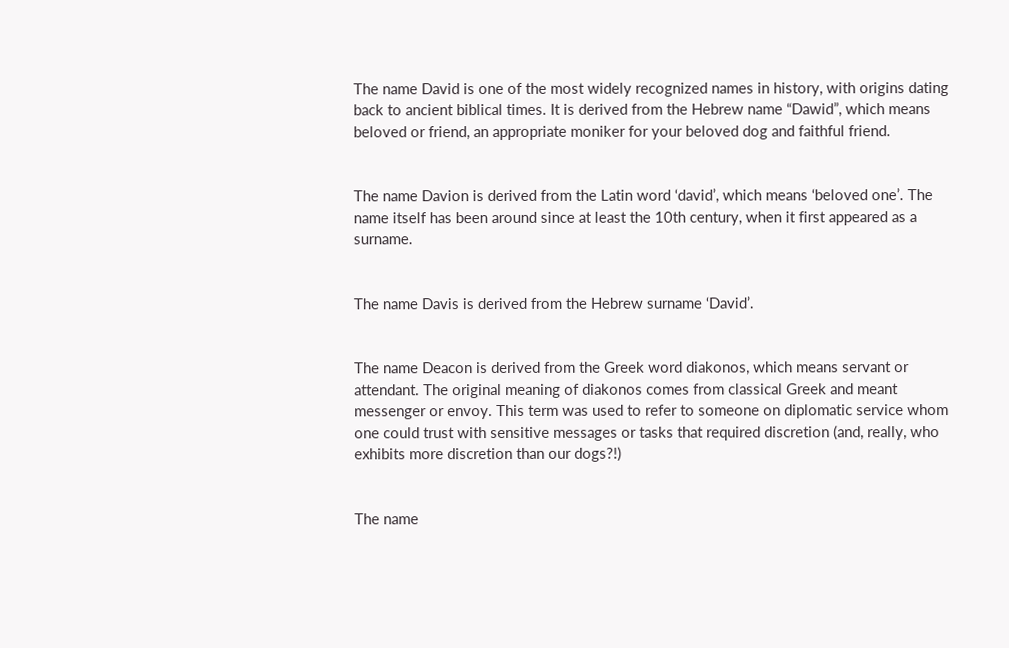The name David is one of the most widely recognized names in history, with origins dating back to ancient biblical times. It is derived from the Hebrew name “Dawid”, which means beloved or friend, an appropriate moniker for your beloved dog and faithful friend.


The name Davion is derived from the Latin word ‘david’, which means ‘beloved one’. The name itself has been around since at least the 10th century, when it first appeared as a surname.


The name Davis is derived from the Hebrew surname ‘David’.


The name Deacon is derived from the Greek word diakonos, which means servant or attendant. The original meaning of diakonos comes from classical Greek and meant messenger or envoy. This term was used to refer to someone on diplomatic service whom one could trust with sensitive messages or tasks that required discretion (and, really, who exhibits more discretion than our dogs?!)


The name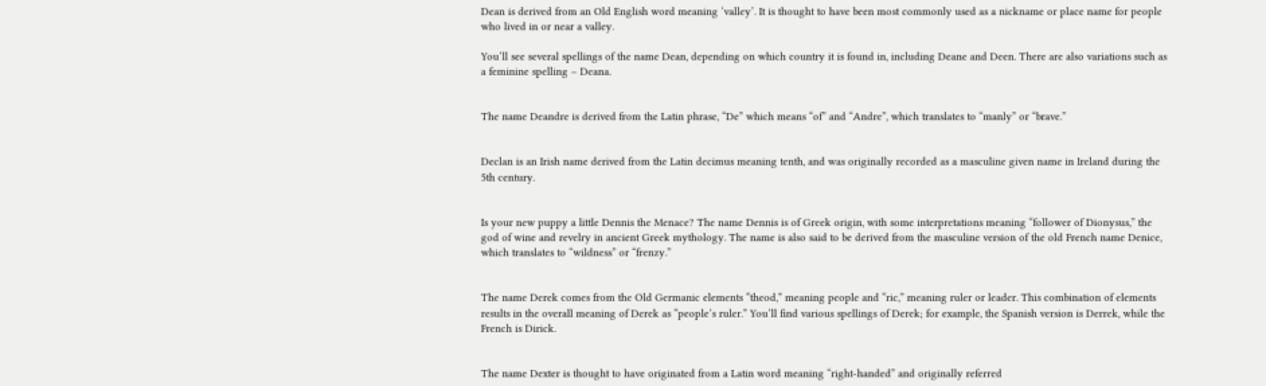Dean is derived from an Old English word meaning ‘valley’. It is thought to have been most commonly used as a nickname or place name for people who lived in or near a valley.

You’ll see several spellings of the name Dean, depending on which country it is found in, including Deane and Deen. There are also variations such as a feminine spelling – Deana.


The name Deandre is derived from the Latin phrase, “De” which means “of” and “Andre”, which translates to “manly” or “brave.”


Declan is an Irish name derived from the Latin decimus meaning tenth, and was originally recorded as a masculine given name in Ireland during the 5th century.


Is your new puppy a little Dennis the Menace? The name Dennis is of Greek origin, with some interpretations meaning “follower of Dionysus,” the god of wine and revelry in ancient Greek mythology. The name is also said to be derived from the masculine version of the old French name Denice, which translates to “wildness” or “frenzy.”


The name Derek comes from the Old Germanic elements “theod,” meaning people and “ric,” meaning ruler or leader. This combination of elements results in the overall meaning of Derek as “people’s ruler.” You’ll find various spellings of Derek; for example, the Spanish version is Derrek, while the French is Dirick.


The name Dexter is thought to have originated from a Latin word meaning “right-handed” and originally referred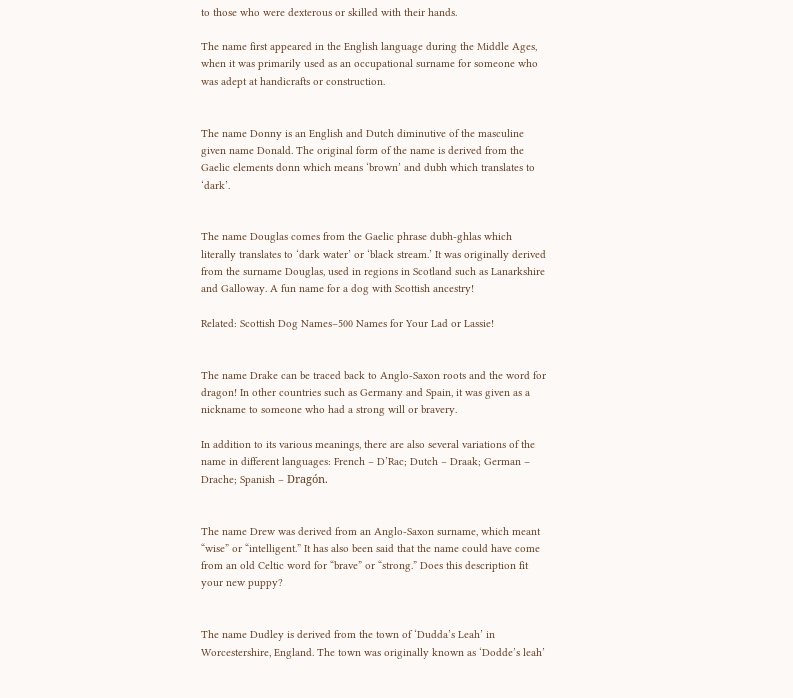to those who were dexterous or skilled with their hands.

The name first appeared in the English language during the Middle Ages, when it was primarily used as an occupational surname for someone who was adept at handicrafts or construction.


The name Donny is an English and Dutch diminutive of the masculine given name Donald. The original form of the name is derived from the Gaelic elements donn which means ‘brown’ and dubh which translates to ‘dark’.


The name Douglas comes from the Gaelic phrase dubh-ghlas which literally translates to ‘dark water’ or ‘black stream.’ It was originally derived from the surname Douglas, used in regions in Scotland such as Lanarkshire and Galloway. A fun name for a dog with Scottish ancestry!

Related: Scottish Dog Names–500 Names for Your Lad or Lassie!


The name Drake can be traced back to Anglo-Saxon roots and the word for dragon! In other countries such as Germany and Spain, it was given as a nickname to someone who had a strong will or bravery.

In addition to its various meanings, there are also several variations of the name in different languages: French – D’Rac; Dutch – Draak; German – Drache; Spanish – Dragón.


The name Drew was derived from an Anglo-Saxon surname, which meant “wise” or “intelligent.” It has also been said that the name could have come from an old Celtic word for “brave” or “strong.” Does this description fit your new puppy?


The name Dudley is derived from the town of ‘Dudda’s Leah’ in Worcestershire, England. The town was originally known as ‘Dodde’s leah’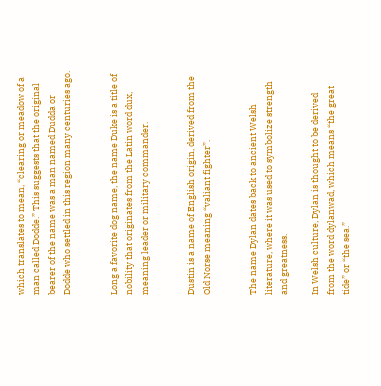which translates to mean, “clearing or meadow of a man called Dodde.” This suggests that the original bearer of the name was a man named Dudda or Dodde who settled in this region many centuries ago.


Long a favorite dog name, the name Duke is a title of nobility that originates from the Latin word dux, meaning leader or military commander.


Dustin is a name of English origin, derived from the Old Norse meaning “valiant fighter”.


The name Dylan dates back to ancient Welsh literature, where it was used to symbolize strength and greatness.

In Welsh culture, Dylan is thought to be derived from the word dylanwad, which means “the great tide” or “the sea.”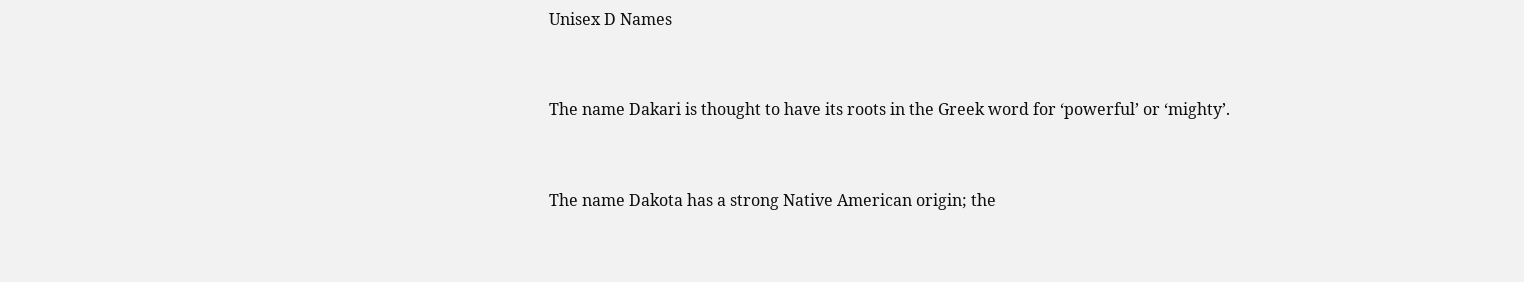Unisex D Names


The name Dakari is thought to have its roots in the Greek word for ‘powerful’ or ‘mighty’.


The name Dakota has a strong Native American origin; the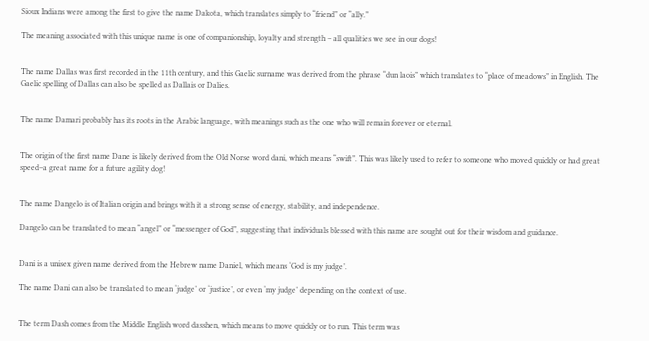Sioux Indians were among the first to give the name Dakota, which translates simply to “friend” or “ally.”

The meaning associated with this unique name is one of companionship, loyalty and strength – all qualities we see in our dogs!


The name Dallas was first recorded in the 11th century, and this Gaelic surname was derived from the phrase “dun laois” which translates to “place of meadows” in English. The Gaelic spelling of Dallas can also be spelled as Dallais or Dalies.


The name Damari probably has its roots in the Arabic language, with meanings such as the one who will remain forever or eternal.


The origin of the first name Dane is likely derived from the Old Norse word dani, which means “swift”. This was likely used to refer to someone who moved quickly or had great speed–a great name for a future agility dog!


The name Dangelo is of Italian origin and brings with it a strong sense of energy, stability, and independence.

Dangelo can be translated to mean “angel” or “messenger of God”, suggesting that individuals blessed with this name are sought out for their wisdom and guidance.


Dani is a unisex given name derived from the Hebrew name Daniel, which means ‘God is my judge’.

The name Dani can also be translated to mean ‘judge’ or ‘justice’, or even ‘my judge’ depending on the context of use.


The term Dash comes from the Middle English word dasshen, which means to move quickly or to run. This term was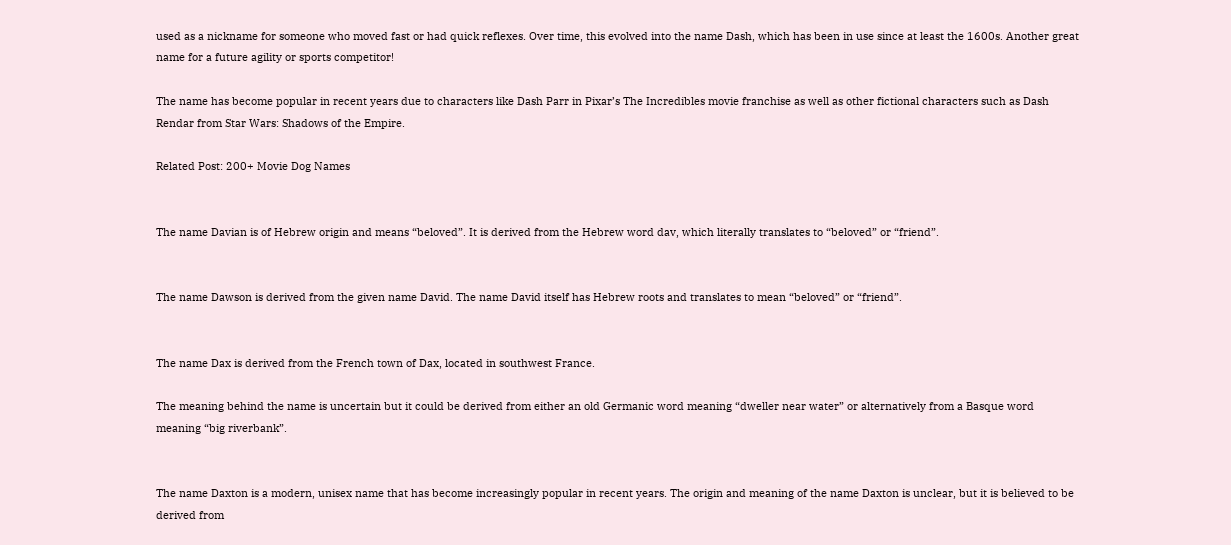used as a nickname for someone who moved fast or had quick reflexes. Over time, this evolved into the name Dash, which has been in use since at least the 1600s. Another great name for a future agility or sports competitor!

The name has become popular in recent years due to characters like Dash Parr in Pixar’s The Incredibles movie franchise as well as other fictional characters such as Dash Rendar from Star Wars: Shadows of the Empire.

Related Post: 200+ Movie Dog Names


The name Davian is of Hebrew origin and means “beloved”. It is derived from the Hebrew word dav, which literally translates to “beloved” or “friend”.


The name Dawson is derived from the given name David. The name David itself has Hebrew roots and translates to mean “beloved” or “friend”.


The name Dax is derived from the French town of Dax, located in southwest France.

The meaning behind the name is uncertain but it could be derived from either an old Germanic word meaning “dweller near water” or alternatively from a Basque word meaning “big riverbank”.


The name Daxton is a modern, unisex name that has become increasingly popular in recent years. The origin and meaning of the name Daxton is unclear, but it is believed to be derived from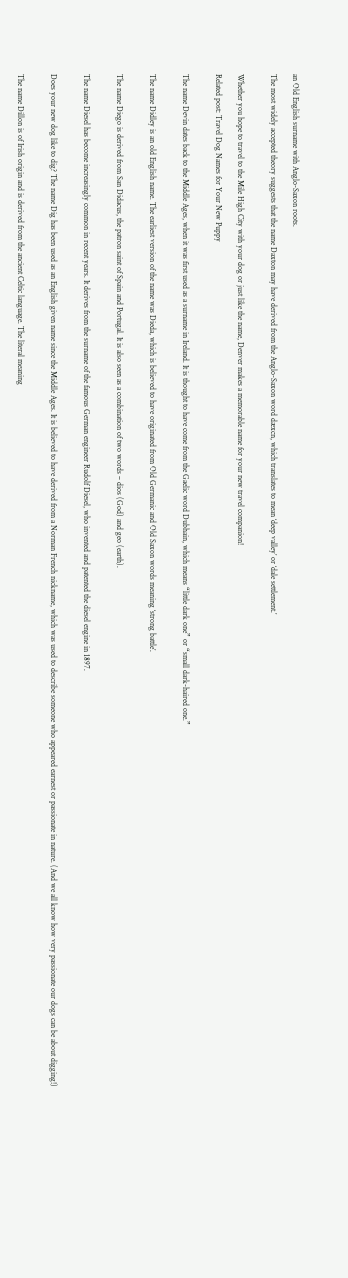an Old English surname with Anglo-Saxon roots.

The most widely accepted theory suggests that the name Daxton may have derived from the Anglo-Saxon word dæxcn, which translates to mean ‘deep valley’ or ‘dale settlement.’


Whether you hope to travel to the Mile High City with your dog or just like the name, Denver makes a memorable name for your new travel companion!

Related post: Travel Dog Names for Your New Puppy


The name Devin dates back to the Middle Ages, when it was first used as a surname in Ireland. It is thought to have come from the Gaelic word Dubhain, which means “little dark one” or “small dark-haired one.”


The name Didley is an old English name. The earliest version of the name was Dieda, which is believed to have originated from Old Germanic and Old Saxon words meaning ‘strong battle’.


The name Diego is derived from San Didacus, the patron saint of Spain and Portugal. It is also seen as a combination of two words – dios (God) and geo (earth).


The name Diesel has become increasingly common in recent years. It derives from the surname of the famous German engineer Rudolf Diesel, who invented and patented the diesel engine in 1897.


Does your new dog like to dig? The name Dig has been used as an English given name since the Middle Ages. It is believed to have derived from a Norman French nickname, which was used to describe someone who appeared earnest or passionate in nature. (And we all know how very passionate our dogs can be about digging!)


The name Dillon is of Irish origin and is derived from the ancient Celtic language. The literal meaning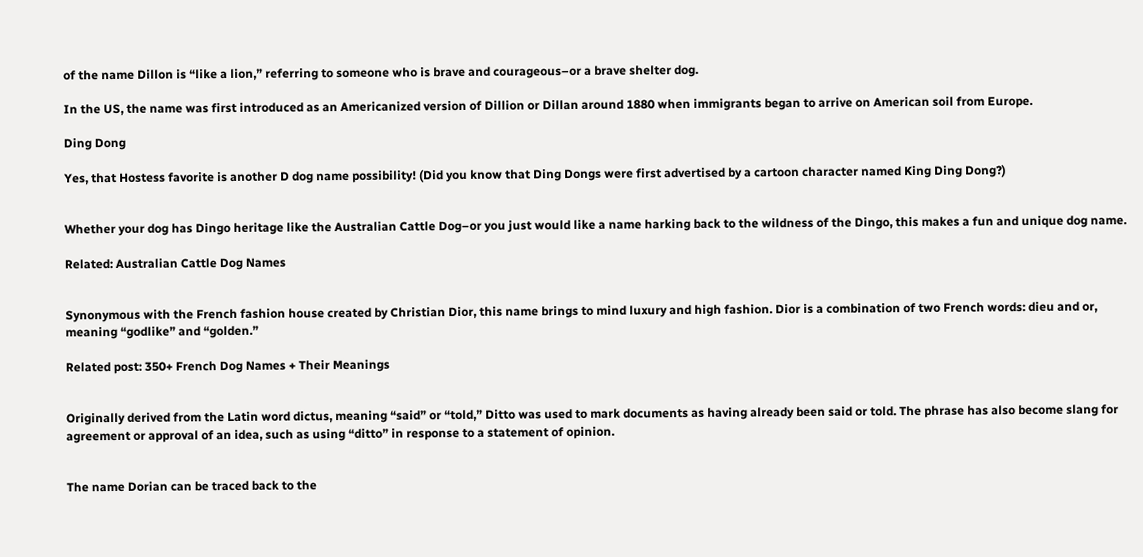of the name Dillon is “like a lion,” referring to someone who is brave and courageous–or a brave shelter dog.

In the US, the name was first introduced as an Americanized version of Dillion or Dillan around 1880 when immigrants began to arrive on American soil from Europe.

Ding Dong

Yes, that Hostess favorite is another D dog name possibility! (Did you know that Ding Dongs were first advertised by a cartoon character named King Ding Dong?)


Whether your dog has Dingo heritage like the Australian Cattle Dog–or you just would like a name harking back to the wildness of the Dingo, this makes a fun and unique dog name.

Related: Australian Cattle Dog Names


Synonymous with the French fashion house created by Christian Dior, this name brings to mind luxury and high fashion. Dior is a combination of two French words: dieu and or, meaning “godlike” and “golden.”

Related post: 350+ French Dog Names + Their Meanings


Originally derived from the Latin word dictus, meaning “said” or “told,” Ditto was used to mark documents as having already been said or told. The phrase has also become slang for agreement or approval of an idea, such as using “ditto” in response to a statement of opinion.


The name Dorian can be traced back to the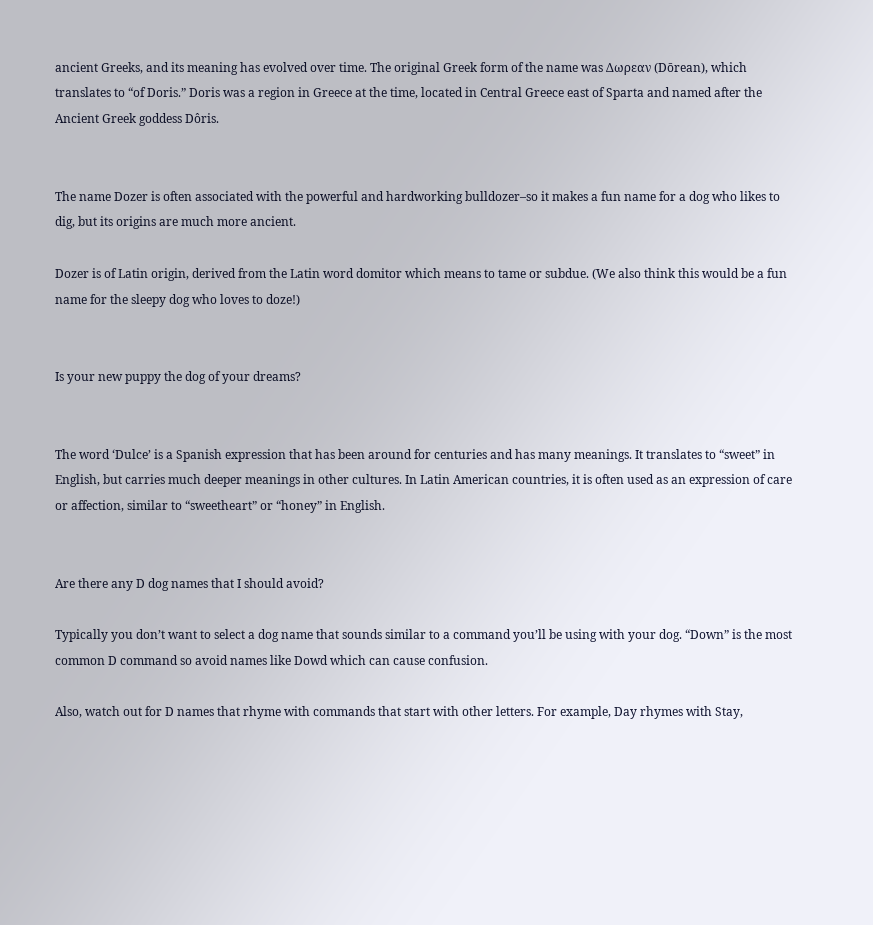ancient Greeks, and its meaning has evolved over time. The original Greek form of the name was Δωρεαν (Dōrean), which translates to “of Doris.” Doris was a region in Greece at the time, located in Central Greece east of Sparta and named after the Ancient Greek goddess Dôris.


The name Dozer is often associated with the powerful and hardworking bulldozer–so it makes a fun name for a dog who likes to dig, but its origins are much more ancient.

Dozer is of Latin origin, derived from the Latin word domitor which means to tame or subdue. (We also think this would be a fun name for the sleepy dog who loves to doze!)


Is your new puppy the dog of your dreams?


The word ‘Dulce’ is a Spanish expression that has been around for centuries and has many meanings. It translates to “sweet” in English, but carries much deeper meanings in other cultures. In Latin American countries, it is often used as an expression of care or affection, similar to “sweetheart” or “honey” in English.


Are there any D dog names that I should avoid?

Typically you don’t want to select a dog name that sounds similar to a command you’ll be using with your dog. “Down” is the most common D command so avoid names like Dowd which can cause confusion.

Also, watch out for D names that rhyme with commands that start with other letters. For example, Day rhymes with Stay,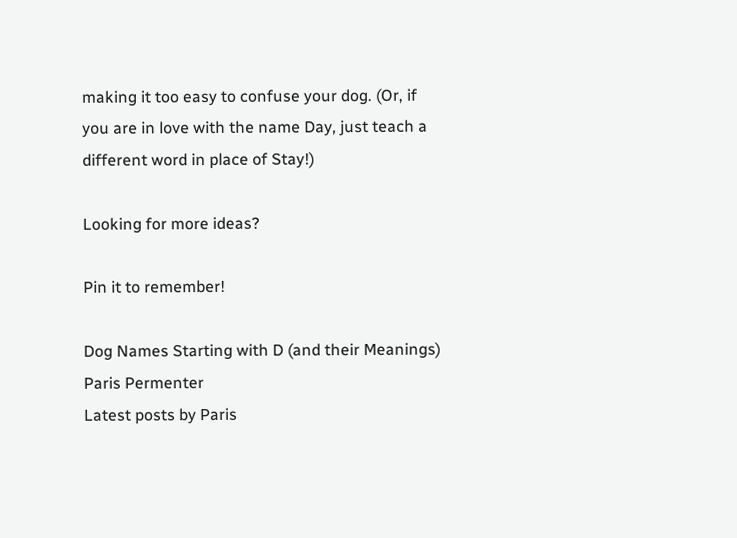making it too easy to confuse your dog. (Or, if you are in love with the name Day, just teach a different word in place of Stay!)

Looking for more ideas?

Pin it to remember!

Dog Names Starting with D (and their Meanings)
Paris Permenter
Latest posts by Paris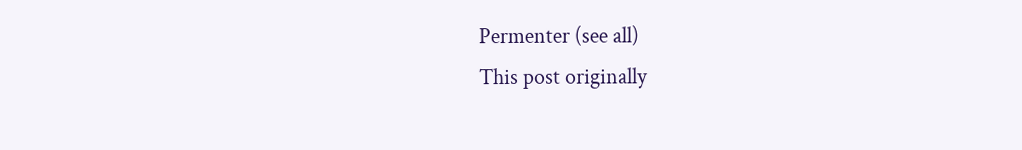Permenter (see all)
This post originally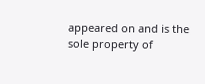appeared on and is the sole property of